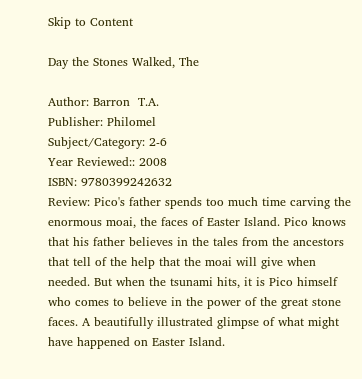Skip to Content

Day the Stones Walked, The

Author: Barron  T.A.
Publisher: Philomel
Subject/Category: 2-6
Year Reviewed:: 2008
ISBN: 9780399242632
Review: Pico's father spends too much time carving the enormous moai, the faces of Easter Island. Pico knows that his father believes in the tales from the ancestors that tell of the help that the moai will give when needed. But when the tsunami hits, it is Pico himself who comes to believe in the power of the great stone faces. A beautifully illustrated glimpse of what might have happened on Easter Island.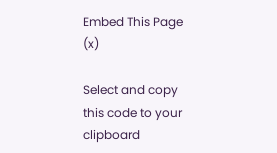Embed This Page (x)

Select and copy this code to your clipboard